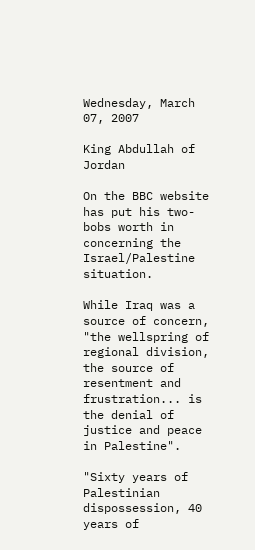Wednesday, March 07, 2007

King Abdullah of Jordan

On the BBC website has put his two-bobs worth in concerning the Israel/Palestine situation.

While Iraq was a source of concern, "the wellspring of regional division, the source of resentment and frustration... is the denial of justice and peace in Palestine".

"Sixty years of Palestinian dispossession, 40 years of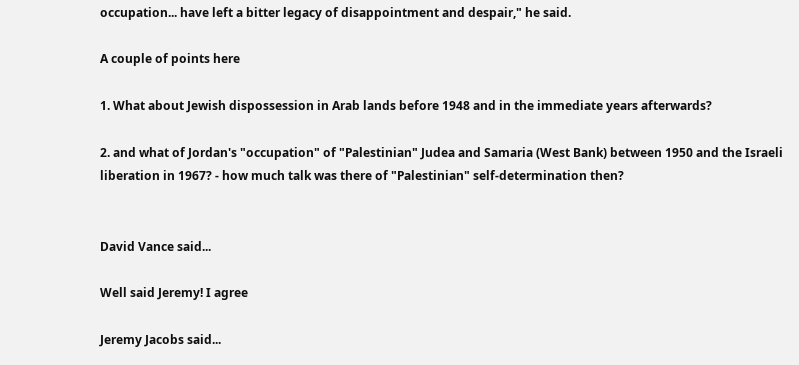occupation... have left a bitter legacy of disappointment and despair," he said.

A couple of points here

1. What about Jewish dispossession in Arab lands before 1948 and in the immediate years afterwards?

2. and what of Jordan's "occupation" of "Palestinian" Judea and Samaria (West Bank) between 1950 and the Israeli liberation in 1967? - how much talk was there of "Palestinian" self-determination then?


David Vance said...

Well said Jeremy! I agree

Jeremy Jacobs said...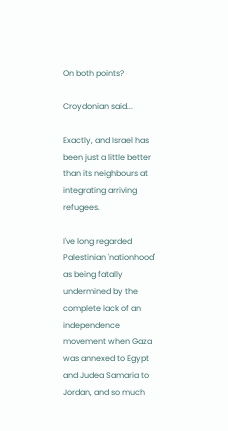On both points?

Croydonian said...

Exactly, and Israel has been just a little better than its neighbours at integrating arriving refugees.

I've long regarded Palestinian 'nationhood' as being fatally undermined by the complete lack of an independence movement when Gaza was annexed to Egypt and Judea Samaria to Jordan, and so much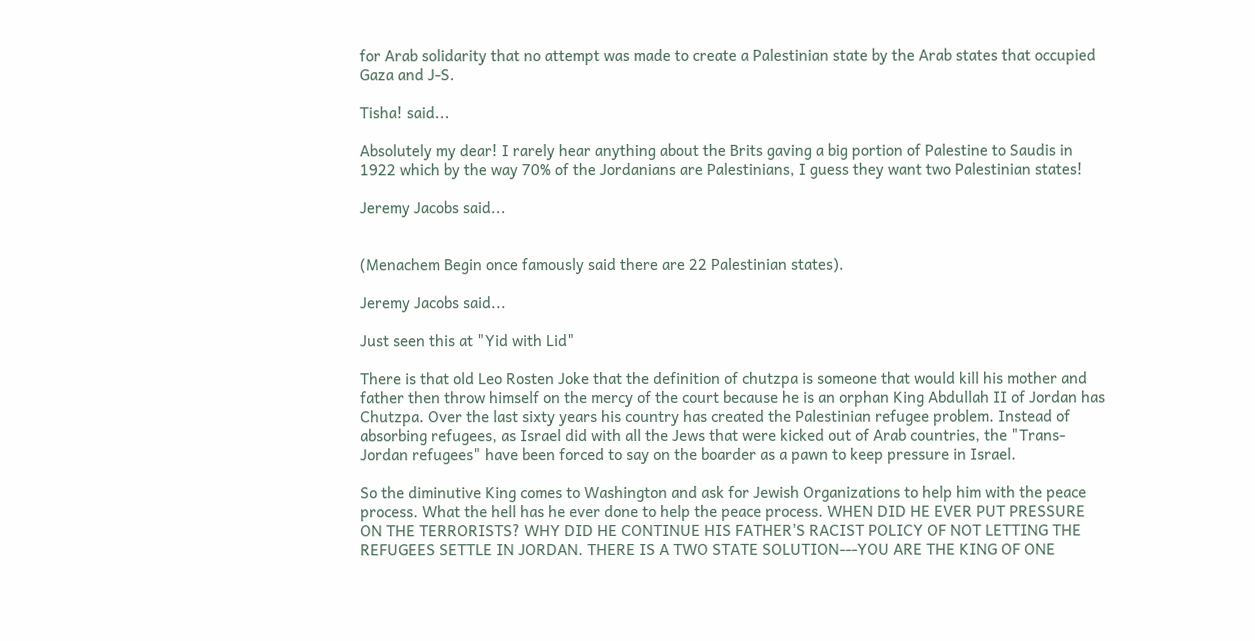for Arab solidarity that no attempt was made to create a Palestinian state by the Arab states that occupied Gaza and J-S.

Tisha! said...

Absolutely my dear! I rarely hear anything about the Brits gaving a big portion of Palestine to Saudis in 1922 which by the way 70% of the Jordanians are Palestinians, I guess they want two Palestinian states!

Jeremy Jacobs said...


(Menachem Begin once famously said there are 22 Palestinian states).

Jeremy Jacobs said...

Just seen this at "Yid with Lid"

There is that old Leo Rosten Joke that the definition of chutzpa is someone that would kill his mother and father then throw himself on the mercy of the court because he is an orphan King Abdullah II of Jordan has Chutzpa. Over the last sixty years his country has created the Palestinian refugee problem. Instead of absorbing refugees, as Israel did with all the Jews that were kicked out of Arab countries, the "Trans-Jordan refugees" have been forced to say on the boarder as a pawn to keep pressure in Israel.

So the diminutive King comes to Washington and ask for Jewish Organizations to help him with the peace process. What the hell has he ever done to help the peace process. WHEN DID HE EVER PUT PRESSURE ON THE TERRORISTS? WHY DID HE CONTINUE HIS FATHER'S RACIST POLICY OF NOT LETTING THE REFUGEES SETTLE IN JORDAN. THERE IS A TWO STATE SOLUTION---YOU ARE THE KING OF ONE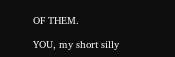OF THEM.

YOU, my short silly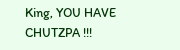King, YOU HAVE CHUTZPA !!!